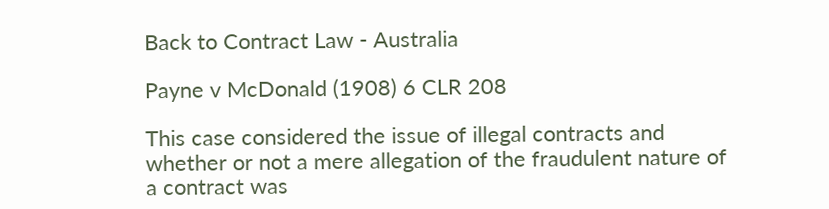Back to Contract Law - Australia

Payne v McDonald (1908) 6 CLR 208

This case considered the issue of illegal contracts and whether or not a mere allegation of the fraudulent nature of a contract was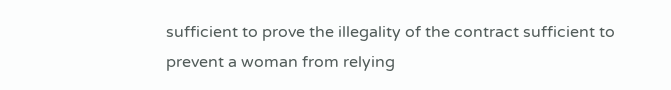sufficient to prove the illegality of the contract sufficient to prevent a woman from relying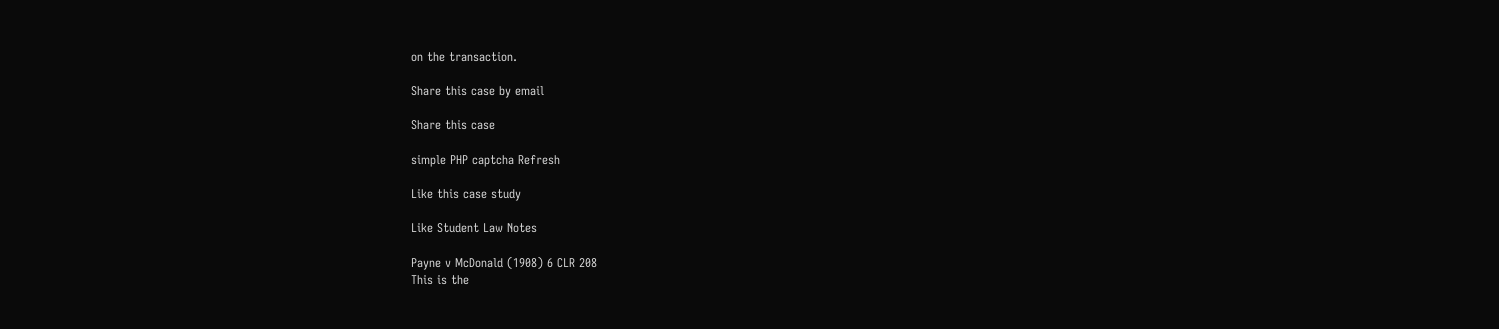on the transaction.

Share this case by email

Share this case

simple PHP captcha Refresh

Like this case study

Like Student Law Notes

Payne v McDonald (1908) 6 CLR 208
This is the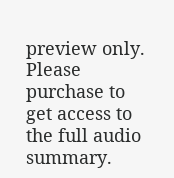preview only.
Please purchase to get access to the full audio summary.